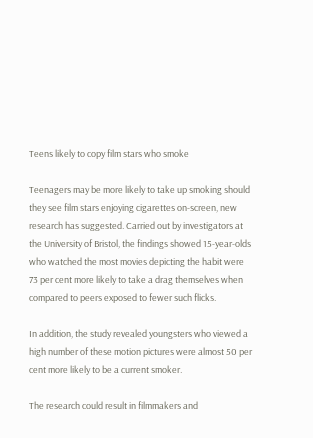Teens likely to copy film stars who smoke

Teenagers may be more likely to take up smoking should they see film stars enjoying cigarettes on-screen, new research has suggested. Carried out by investigators at the University of Bristol, the findings showed 15-year-olds who watched the most movies depicting the habit were 73 per cent more likely to take a drag themselves when compared to peers exposed to fewer such flicks.

In addition, the study revealed youngsters who viewed a high number of these motion pictures were almost 50 per cent more likely to be a current smoker.

The research could result in filmmakers and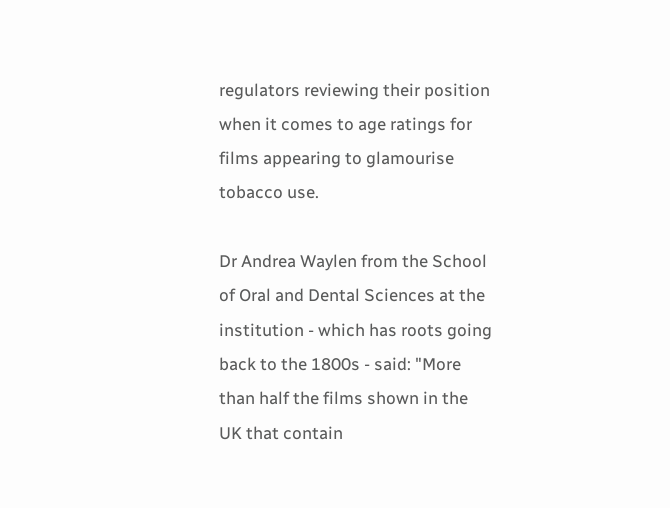regulators reviewing their position when it comes to age ratings for films appearing to glamourise tobacco use.

Dr Andrea Waylen from the School of Oral and Dental Sciences at the institution - which has roots going back to the 1800s - said: "More than half the films shown in the UK that contain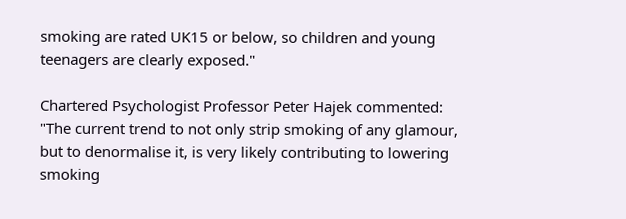smoking are rated UK15 or below, so children and young teenagers are clearly exposed."

Chartered Psychologist Professor Peter Hajek commented: "The current trend to not only strip smoking of any glamour, but to denormalise it, is very likely contributing to lowering smoking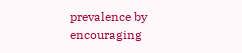prevalence by encouraging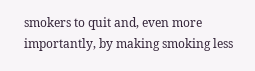smokers to quit and, even more importantly, by making smoking less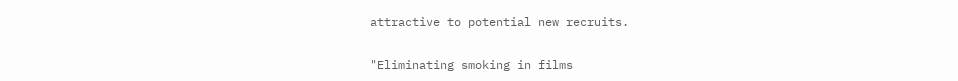attractive to potential new recruits.

"Eliminating smoking in films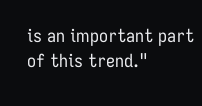is an important part of this trend."